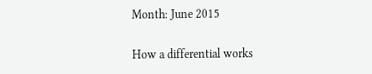Month: June 2015

How a differential works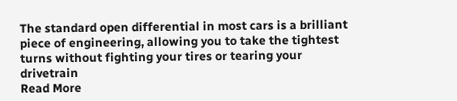The standard open differential in most cars is a brilliant piece of engineering, allowing you to take the tightest turns without fighting your tires or tearing your drivetrain
Read More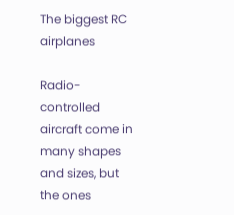The biggest RC airplanes

Radio-controlled aircraft come in many shapes and sizes, but the ones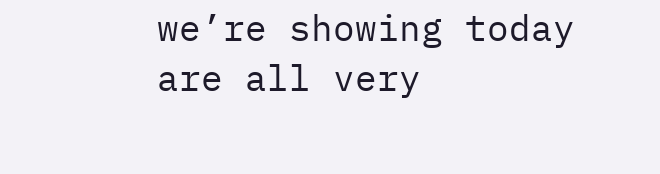we’re showing today are all very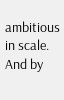ambitious in scale. And by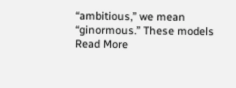“ambitious,” we mean “ginormous.” These models
Read More